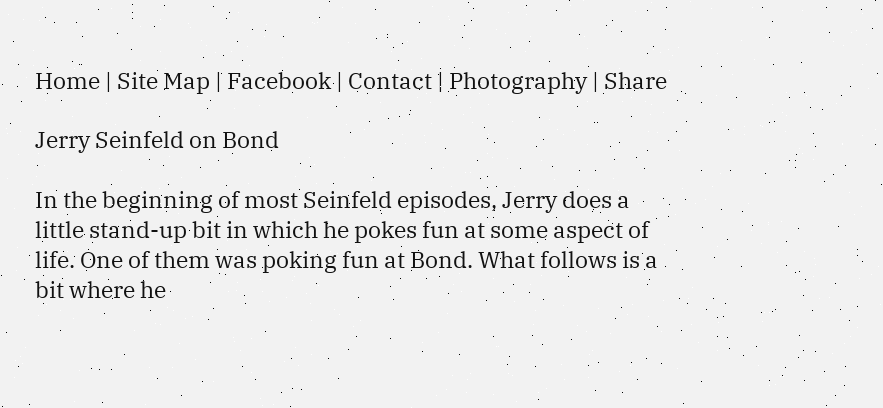Home | Site Map | Facebook | Contact | Photography | Share

Jerry Seinfeld on Bond

In the beginning of most Seinfeld episodes, Jerry does a little stand-up bit in which he pokes fun at some aspect of life. One of them was poking fun at Bond. What follows is a bit where he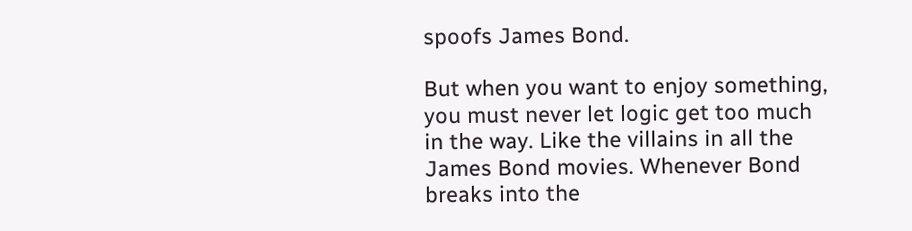spoofs James Bond.

But when you want to enjoy something, you must never let logic get too much in the way. Like the villains in all the James Bond movies. Whenever Bond breaks into the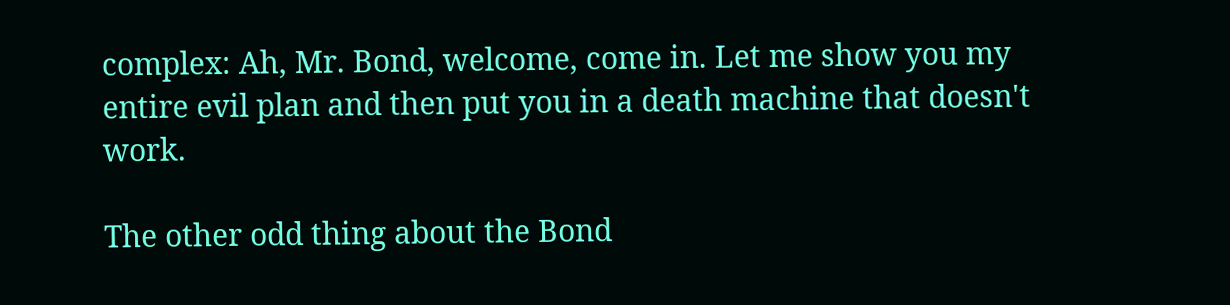complex: Ah, Mr. Bond, welcome, come in. Let me show you my entire evil plan and then put you in a death machine that doesn't work.

The other odd thing about the Bond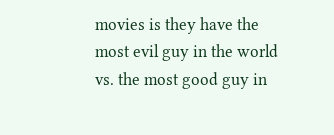movies is they have the most evil guy in the world vs. the most good guy in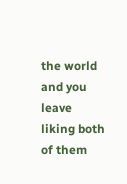the world and you leave liking both of them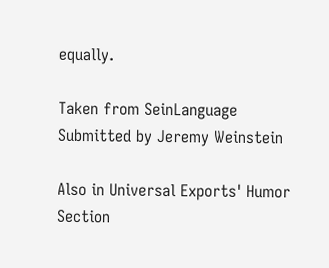equally.

Taken from SeinLanguage
Submitted by Jeremy Weinstein

Also in Universal Exports' Humor Section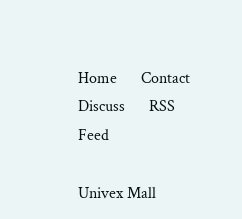Home      Contact      Discuss      RSS Feed

Univex Mall